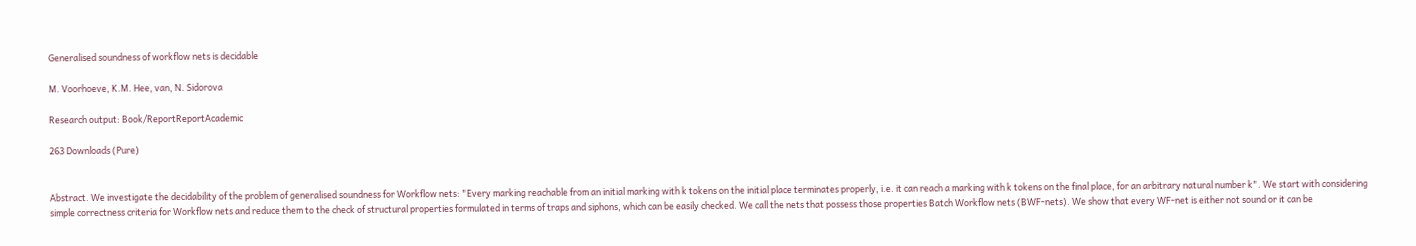Generalised soundness of workflow nets is decidable

M. Voorhoeve, K.M. Hee, van, N. Sidorova

Research output: Book/ReportReportAcademic

263 Downloads (Pure)


Abstract. We investigate the decidability of the problem of generalised soundness for Workflow nets: "Every marking reachable from an initial marking with k tokens on the initial place terminates properly, i.e. it can reach a marking with k tokens on the final place, for an arbitrary natural number k". We start with considering simple correctness criteria for Workflow nets and reduce them to the check of structural properties formulated in terms of traps and siphons, which can be easily checked. We call the nets that possess those properties Batch Workflow nets (BWF-nets). We show that every WF-net is either not sound or it can be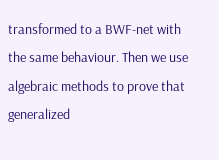transformed to a BWF-net with the same behaviour. Then we use algebraic methods to prove that generalized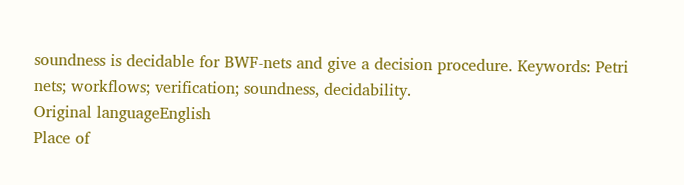soundness is decidable for BWF-nets and give a decision procedure. Keywords: Petri nets; workflows; verification; soundness, decidability.
Original languageEnglish
Place of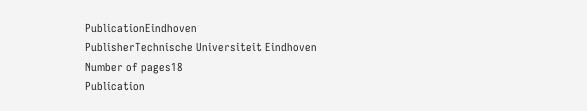PublicationEindhoven
PublisherTechnische Universiteit Eindhoven
Number of pages18
Publication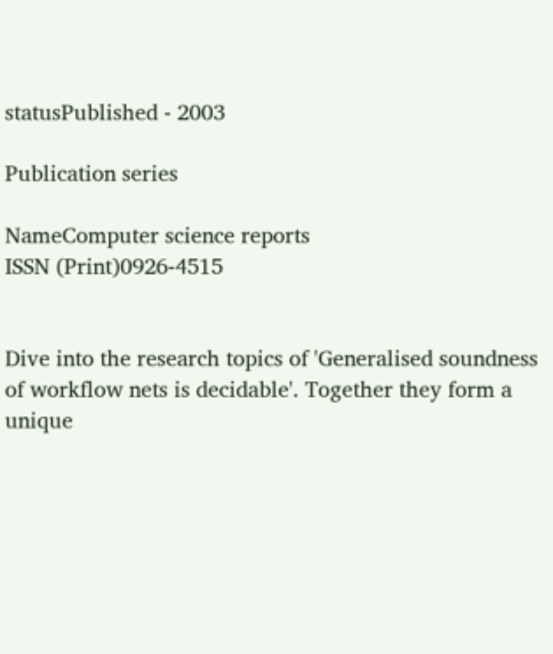statusPublished - 2003

Publication series

NameComputer science reports
ISSN (Print)0926-4515


Dive into the research topics of 'Generalised soundness of workflow nets is decidable'. Together they form a unique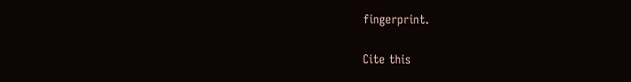fingerprint.

Cite this